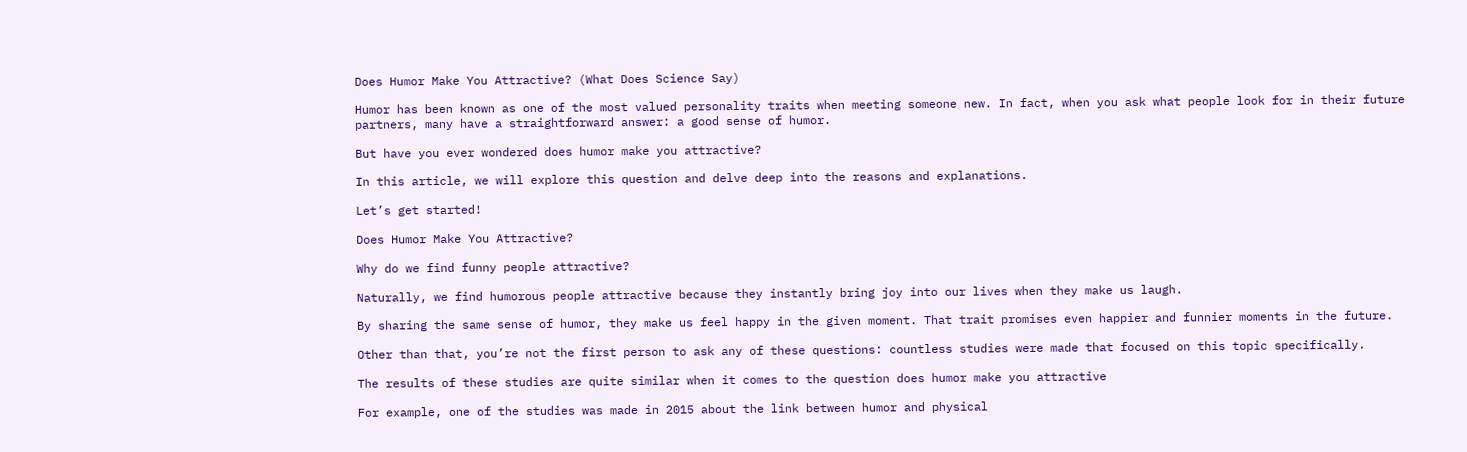Does Humor Make You Attractive? (What Does Science Say)

Humor has been known as one of the most valued personality traits when meeting someone new. In fact, when you ask what people look for in their future partners, many have a straightforward answer: a good sense of humor.

But have you ever wondered does humor make you attractive?

In this article, we will explore this question and delve deep into the reasons and explanations.

Let’s get started!

Does Humor Make You Attractive?

Why do we find funny people attractive?

Naturally, we find humorous people attractive because they instantly bring joy into our lives when they make us laugh.

By sharing the same sense of humor, they make us feel happy in the given moment. That trait promises even happier and funnier moments in the future.

Other than that, you’re not the first person to ask any of these questions: countless studies were made that focused on this topic specifically.

The results of these studies are quite similar when it comes to the question does humor make you attractive

For example, one of the studies was made in 2015 about the link between humor and physical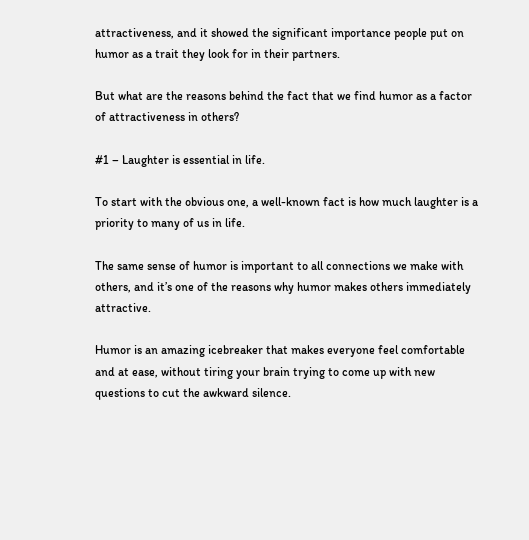attractiveness, and it showed the significant importance people put on humor as a trait they look for in their partners.

But what are the reasons behind the fact that we find humor as a factor of attractiveness in others?

#1 – Laughter is essential in life.

To start with the obvious one, a well-known fact is how much laughter is a priority to many of us in life.

The same sense of humor is important to all connections we make with others, and it’s one of the reasons why humor makes others immediately attractive.

Humor is an amazing icebreaker that makes everyone feel comfortable and at ease, without tiring your brain trying to come up with new questions to cut the awkward silence.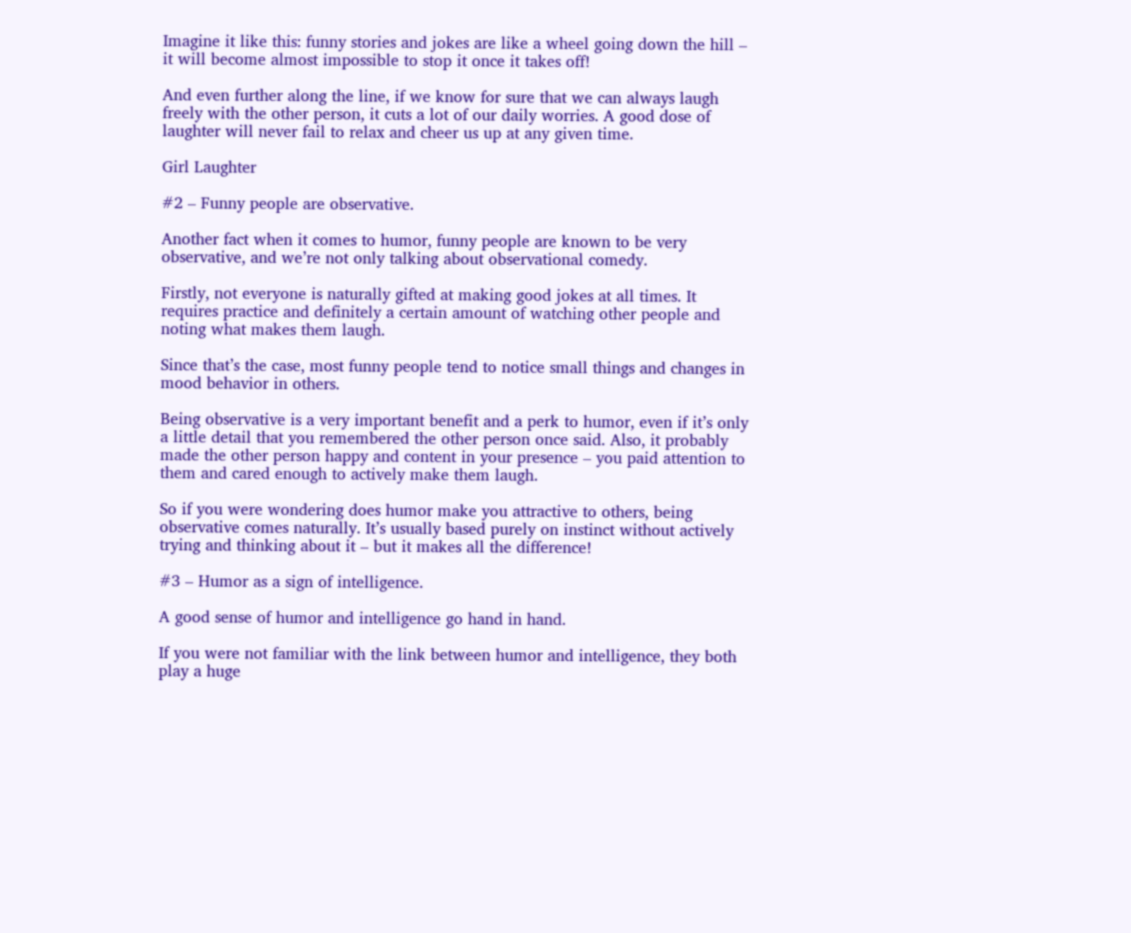Imagine it like this: funny stories and jokes are like a wheel going down the hill – it will become almost impossible to stop it once it takes off!

And even further along the line, if we know for sure that we can always laugh freely with the other person, it cuts a lot of our daily worries. A good dose of laughter will never fail to relax and cheer us up at any given time.

Girl Laughter

#2 – Funny people are observative.

Another fact when it comes to humor, funny people are known to be very observative, and we’re not only talking about observational comedy.

Firstly, not everyone is naturally gifted at making good jokes at all times. It requires practice and definitely a certain amount of watching other people and noting what makes them laugh.

Since that’s the case, most funny people tend to notice small things and changes in mood behavior in others.

Being observative is a very important benefit and a perk to humor, even if it’s only a little detail that you remembered the other person once said. Also, it probably made the other person happy and content in your presence – you paid attention to them and cared enough to actively make them laugh.

So if you were wondering does humor make you attractive to others, being observative comes naturally. It’s usually based purely on instinct without actively trying and thinking about it – but it makes all the difference!

#3 – Humor as a sign of intelligence.

A good sense of humor and intelligence go hand in hand.

If you were not familiar with the link between humor and intelligence, they both play a huge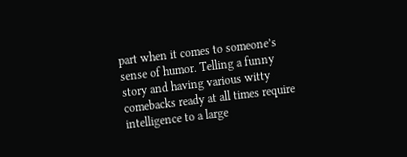part when it comes to someone’s sense of humor. Telling a funny story and having various witty comebacks ready at all times require intelligence to a large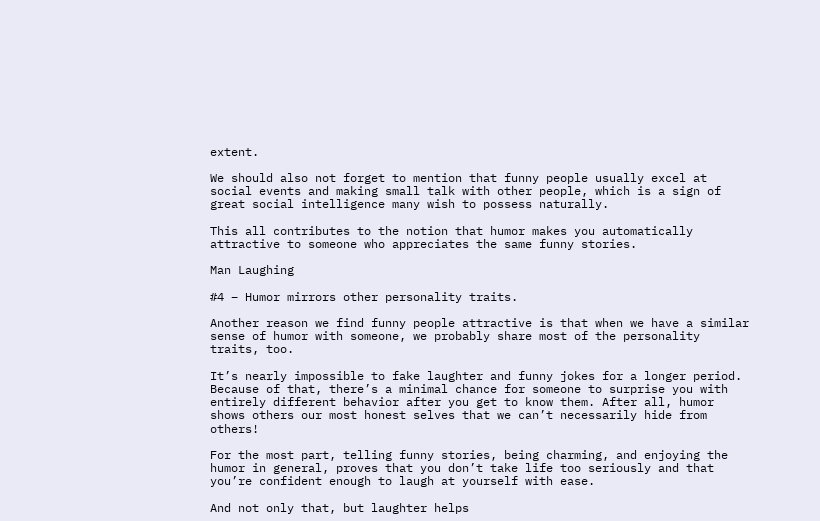extent.

We should also not forget to mention that funny people usually excel at social events and making small talk with other people, which is a sign of great social intelligence many wish to possess naturally.

This all contributes to the notion that humor makes you automatically attractive to someone who appreciates the same funny stories.

Man Laughing

#4 – Humor mirrors other personality traits.

Another reason we find funny people attractive is that when we have a similar sense of humor with someone, we probably share most of the personality traits, too.

It’s nearly impossible to fake laughter and funny jokes for a longer period. Because of that, there’s a minimal chance for someone to surprise you with entirely different behavior after you get to know them. After all, humor shows others our most honest selves that we can’t necessarily hide from others!

For the most part, telling funny stories, being charming, and enjoying the humor in general, proves that you don’t take life too seriously and that you’re confident enough to laugh at yourself with ease.

And not only that, but laughter helps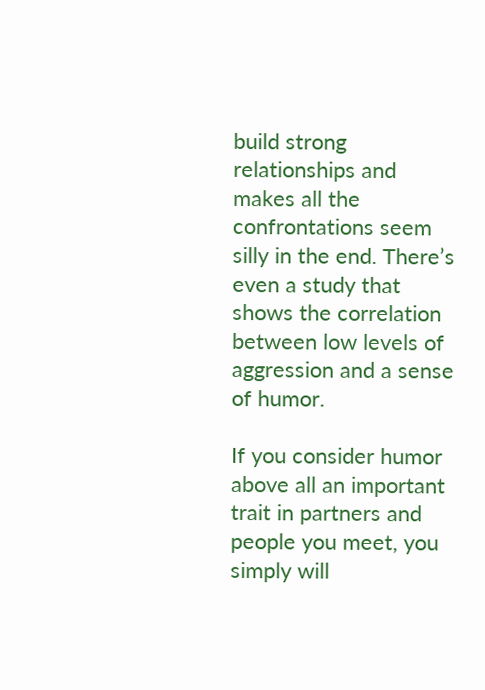build strong relationships and makes all the confrontations seem silly in the end. There’s even a study that shows the correlation between low levels of aggression and a sense of humor.

If you consider humor above all an important trait in partners and people you meet, you simply will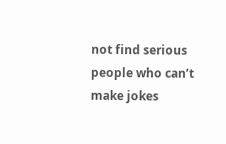not find serious people who can’t make jokes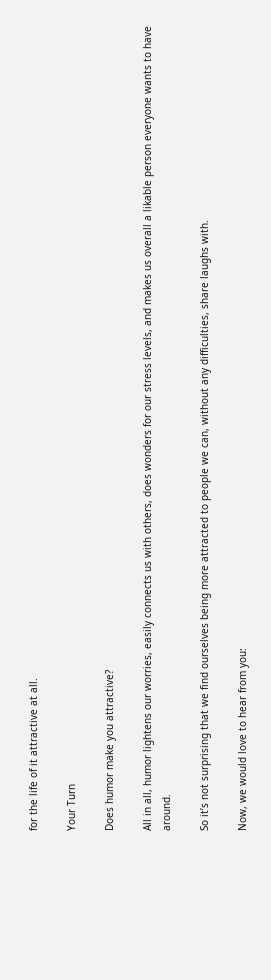for the life of it attractive at all.

Your Turn

Does humor make you attractive?

All in all, humor lightens our worries, easily connects us with others, does wonders for our stress levels, and makes us overall a likable person everyone wants to have around.

So it’s not surprising that we find ourselves being more attracted to people we can, without any difficulties, share laughs with.

Now, we would love to hear from you: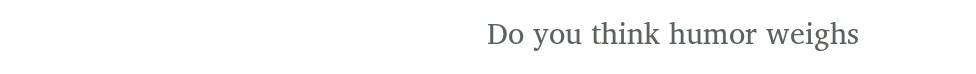Do you think humor weighs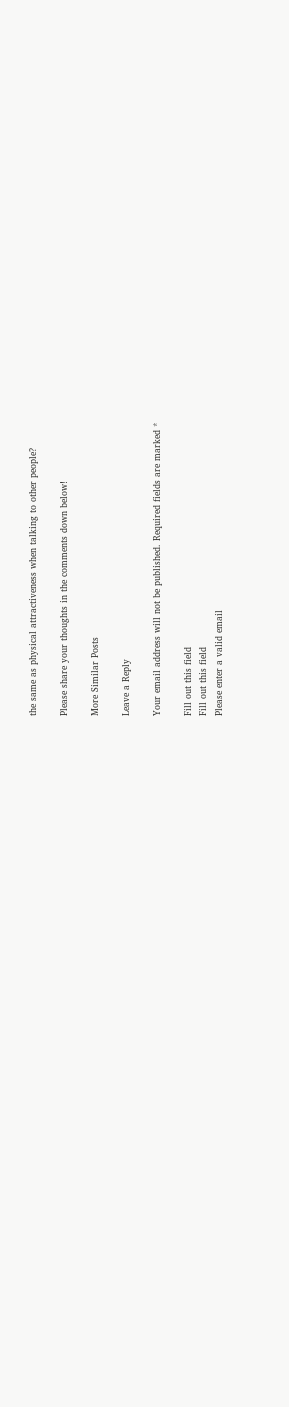the same as physical attractiveness when talking to other people?

Please share your thoughts in the comments down below!

More Similar Posts

Leave a Reply

Your email address will not be published. Required fields are marked *

Fill out this field
Fill out this field
Please enter a valid email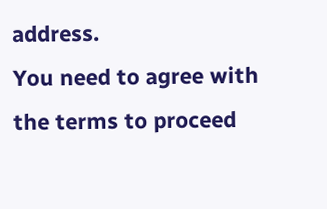address.
You need to agree with the terms to proceed